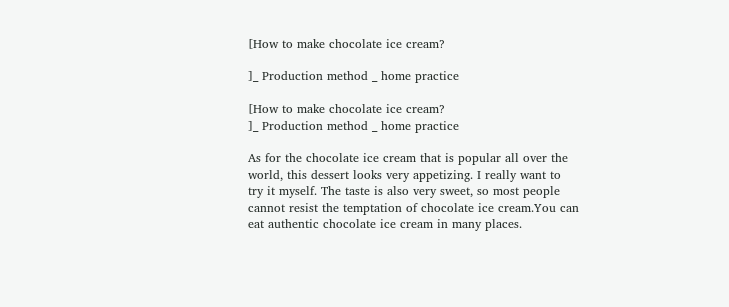[How to make chocolate ice cream?

]_ Production method _ home practice

[How to make chocolate ice cream?
]_ Production method _ home practice

As for the chocolate ice cream that is popular all over the world, this dessert looks very appetizing. I really want to try it myself. The taste is also very sweet, so most people cannot resist the temptation of chocolate ice cream.You can eat authentic chocolate ice cream in many places.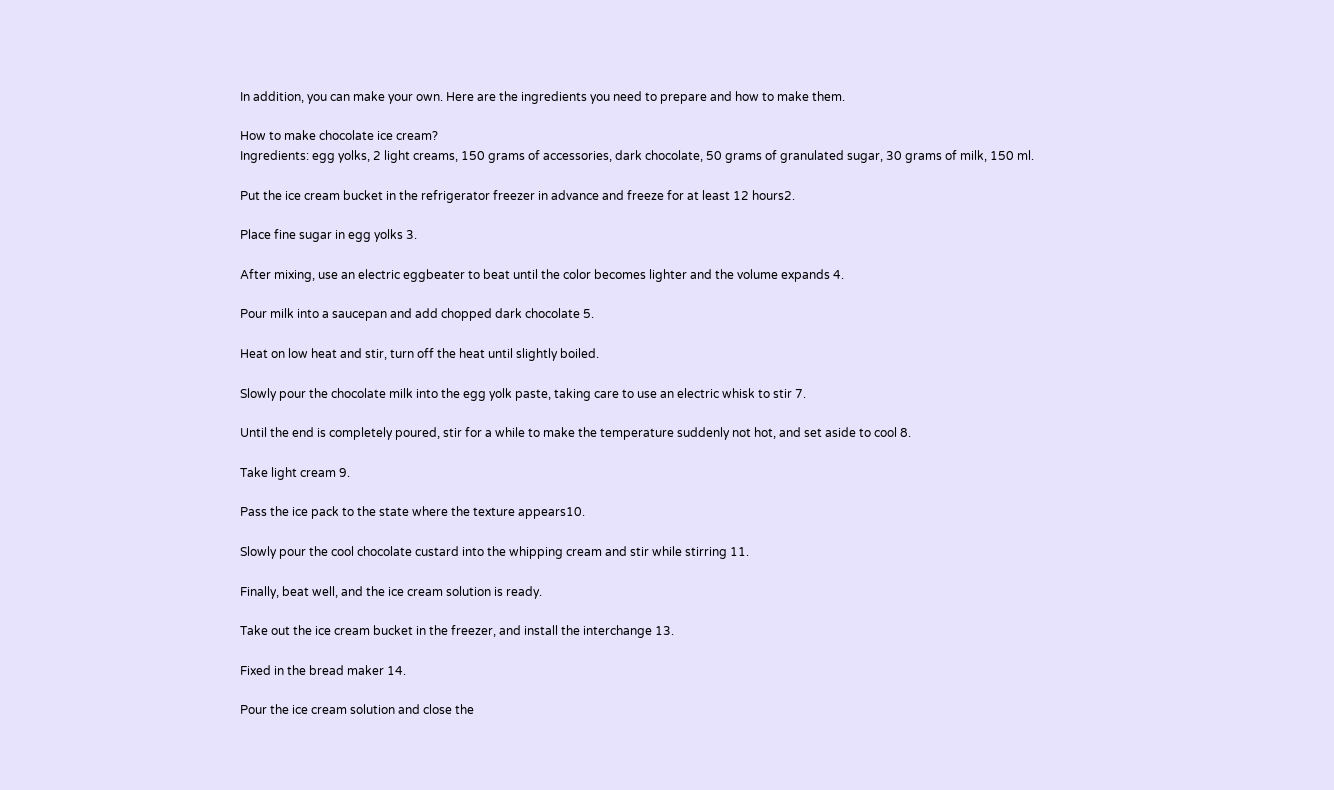In addition, you can make your own. Here are the ingredients you need to prepare and how to make them.

How to make chocolate ice cream?
Ingredients: egg yolks, 2 light creams, 150 grams of accessories, dark chocolate, 50 grams of granulated sugar, 30 grams of milk, 150 ml.

Put the ice cream bucket in the refrigerator freezer in advance and freeze for at least 12 hours2.

Place fine sugar in egg yolks 3.

After mixing, use an electric eggbeater to beat until the color becomes lighter and the volume expands 4.

Pour milk into a saucepan and add chopped dark chocolate 5.

Heat on low heat and stir, turn off the heat until slightly boiled.

Slowly pour the chocolate milk into the egg yolk paste, taking care to use an electric whisk to stir 7.

Until the end is completely poured, stir for a while to make the temperature suddenly not hot, and set aside to cool 8.

Take light cream 9.

Pass the ice pack to the state where the texture appears10.

Slowly pour the cool chocolate custard into the whipping cream and stir while stirring 11.

Finally, beat well, and the ice cream solution is ready.

Take out the ice cream bucket in the freezer, and install the interchange 13.

Fixed in the bread maker 14.

Pour the ice cream solution and close the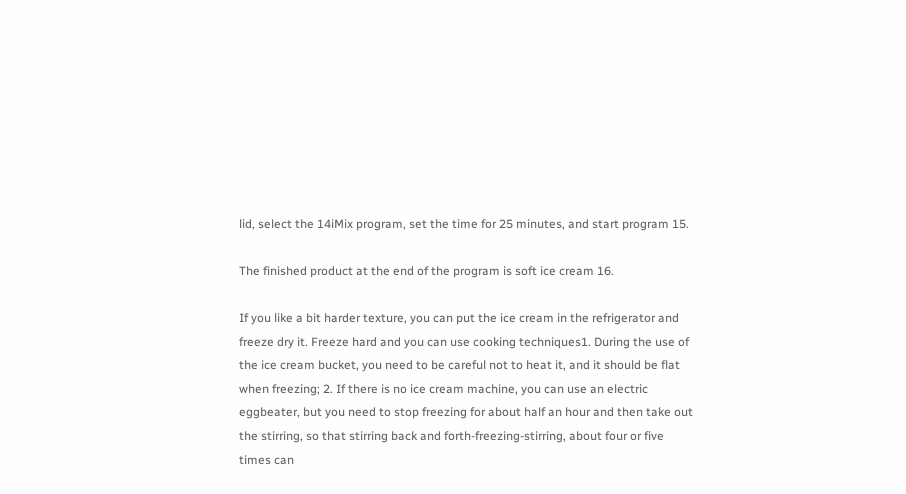lid, select the 14iMix program, set the time for 25 minutes, and start program 15.

The finished product at the end of the program is soft ice cream 16.

If you like a bit harder texture, you can put the ice cream in the refrigerator and freeze dry it. Freeze hard and you can use cooking techniques1. During the use of the ice cream bucket, you need to be careful not to heat it, and it should be flat when freezing; 2. If there is no ice cream machine, you can use an electric eggbeater, but you need to stop freezing for about half an hour and then take out the stirring, so that stirring back and forth-freezing-stirring, about four or five times can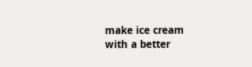make ice cream with a better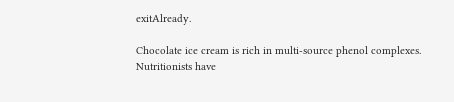exitAlready.

Chocolate ice cream is rich in multi-source phenol complexes. Nutritionists have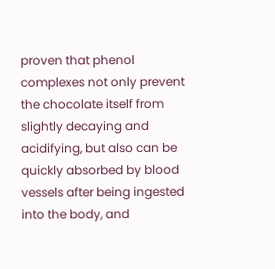proven that phenol complexes not only prevent the chocolate itself from slightly decaying and acidifying, but also can be quickly absorbed by blood vessels after being ingested into the body, and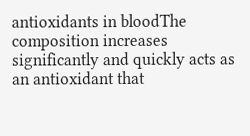antioxidants in bloodThe composition increases significantly and quickly acts as an antioxidant that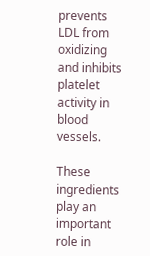prevents LDL from oxidizing and inhibits platelet activity in blood vessels.

These ingredients play an important role in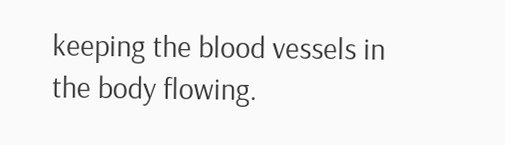keeping the blood vessels in the body flowing.